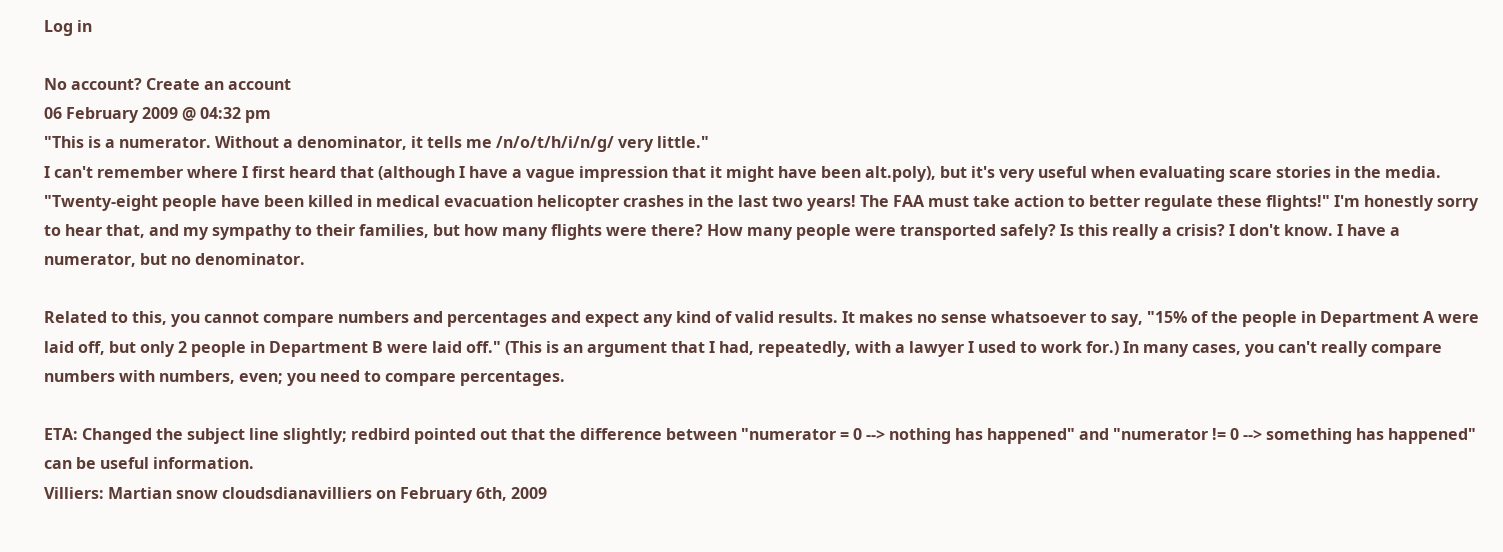Log in

No account? Create an account
06 February 2009 @ 04:32 pm
"This is a numerator. Without a denominator, it tells me /n/o/t/h/i/n/g/ very little."
I can't remember where I first heard that (although I have a vague impression that it might have been alt.poly), but it's very useful when evaluating scare stories in the media. "Twenty-eight people have been killed in medical evacuation helicopter crashes in the last two years! The FAA must take action to better regulate these flights!" I'm honestly sorry to hear that, and my sympathy to their families, but how many flights were there? How many people were transported safely? Is this really a crisis? I don't know. I have a numerator, but no denominator.

Related to this, you cannot compare numbers and percentages and expect any kind of valid results. It makes no sense whatsoever to say, "15% of the people in Department A were laid off, but only 2 people in Department B were laid off." (This is an argument that I had, repeatedly, with a lawyer I used to work for.) In many cases, you can't really compare numbers with numbers, even; you need to compare percentages.

ETA: Changed the subject line slightly; redbird pointed out that the difference between "numerator = 0 --> nothing has happened" and "numerator != 0 --> something has happened" can be useful information.
Villiers: Martian snow cloudsdianavilliers on February 6th, 2009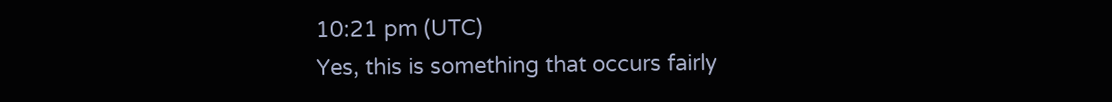10:21 pm (UTC)
Yes, this is something that occurs fairly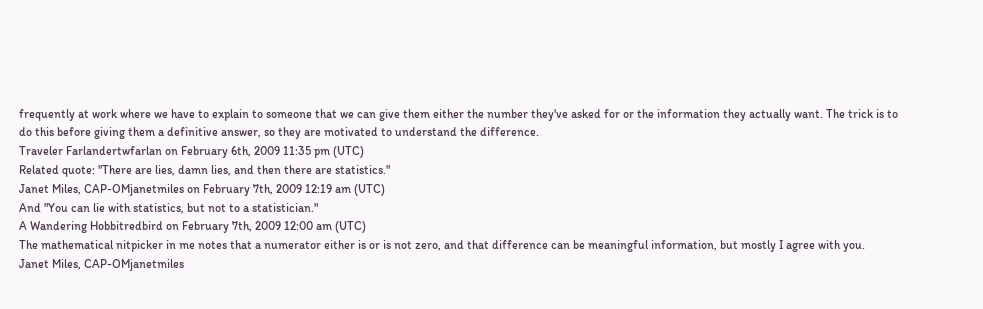frequently at work where we have to explain to someone that we can give them either the number they've asked for or the information they actually want. The trick is to do this before giving them a definitive answer, so they are motivated to understand the difference.
Traveler Farlandertwfarlan on February 6th, 2009 11:35 pm (UTC)
Related quote: "There are lies, damn lies, and then there are statistics."
Janet Miles, CAP-OMjanetmiles on February 7th, 2009 12:19 am (UTC)
And "You can lie with statistics, but not to a statistician."
A Wandering Hobbitredbird on February 7th, 2009 12:00 am (UTC)
The mathematical nitpicker in me notes that a numerator either is or is not zero, and that difference can be meaningful information, but mostly I agree with you.
Janet Miles, CAP-OMjanetmiles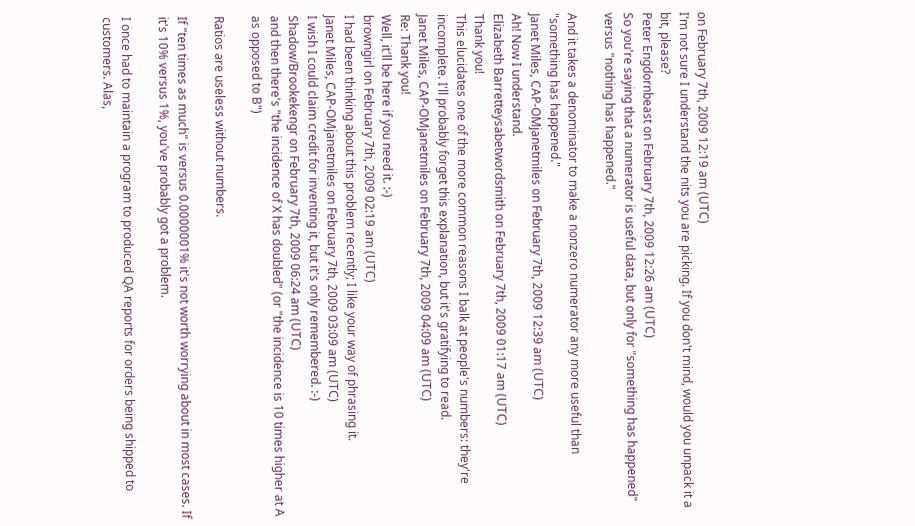on February 7th, 2009 12:19 am (UTC)
I'm not sure I understand the nits you are picking. If you don't mind, would you unpack it a bit, please?
Peter Engdornbeast on February 7th, 2009 12:26 am (UTC)
So you're saying that a numerator is useful data, but only for "something has happened" versus "nothing has happened."

And it takes a denominator to make a nonzero numerator any more useful than "something has happened."
Janet Miles, CAP-OMjanetmiles on February 7th, 2009 12:39 am (UTC)
Ah! Now I understand.
Elizabeth Barretteysabetwordsmith on February 7th, 2009 01:17 am (UTC)
Thank you!
This elucidates one of the more common reasons I balk at people's numbers: they're incomplete. I'll probably forget this explanation, but it's gratifying to read.
Janet Miles, CAP-OMjanetmiles on February 7th, 2009 04:09 am (UTC)
Re: Thank you!
Well, it'll be here if you need it. :-)
browngirl on February 7th, 2009 02:19 am (UTC)
I had been thinking about this problem recently; I like your way of phrasing it.
Janet Miles, CAP-OMjanetmiles on February 7th, 2009 03:09 am (UTC)
I wish I could claim credit for inventing it, but it's only remembered. :-)
Shadow/Brookekengr on February 7th, 2009 06:24 am (UTC)
and then there's "the incidence of X has doubled" (or "the incidence is 10 times higher at A as opposed to B")

Ratios are useless without numbers.

If "ten times as much" is versus 0.0000001% it's not worth worrying about in most cases. If it's 10% versus 1%, you've probably got a problem.

I once had to maintain a program to produced QA reports for orders being shipped to customers. Alas,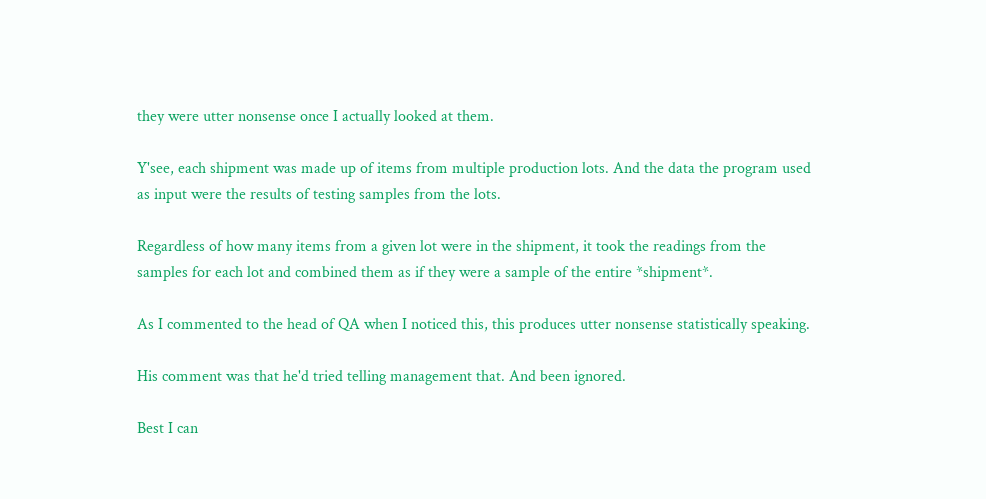they were utter nonsense once I actually looked at them.

Y'see, each shipment was made up of items from multiple production lots. And the data the program used as input were the results of testing samples from the lots.

Regardless of how many items from a given lot were in the shipment, it took the readings from the samples for each lot and combined them as if they were a sample of the entire *shipment*.

As I commented to the head of QA when I noticed this, this produces utter nonsense statistically speaking.

His comment was that he'd tried telling management that. And been ignored.

Best I can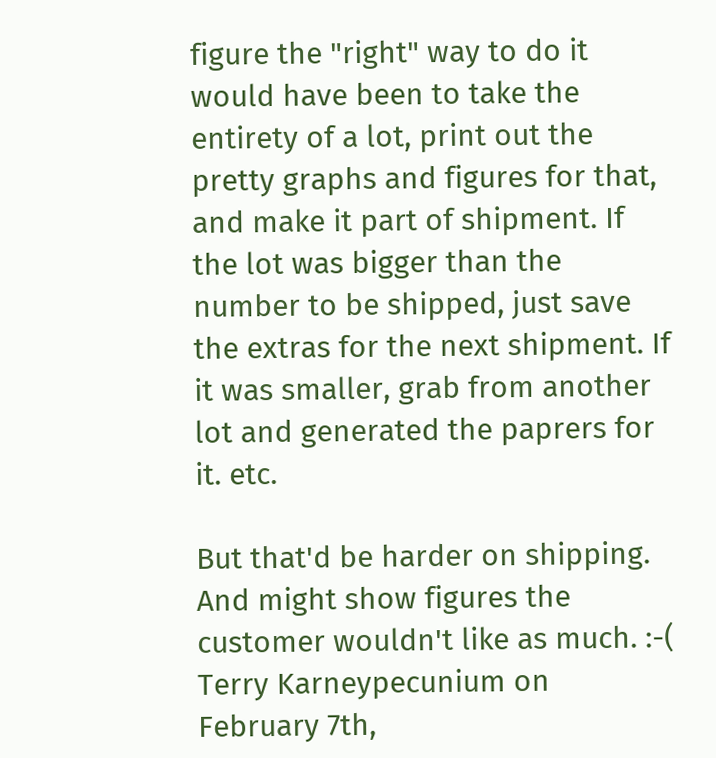figure the "right" way to do it would have been to take the entirety of a lot, print out the pretty graphs and figures for that, and make it part of shipment. If the lot was bigger than the number to be shipped, just save the extras for the next shipment. If it was smaller, grab from another lot and generated the paprers for it. etc.

But that'd be harder on shipping. And might show figures the customer wouldn't like as much. :-(
Terry Karneypecunium on February 7th,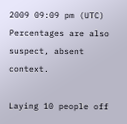2009 09:09 pm (UTC)
Percentages are also suspect, absent context.

Laying 10 people off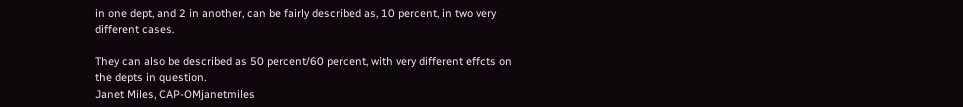in one dept, and 2 in another, can be fairly described as, 10 percent, in two very different cases.

They can also be described as 50 percent/60 percent, with very different effcts on the depts in question.
Janet Miles, CAP-OMjanetmiles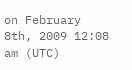on February 8th, 2009 12:08 am (UTC)